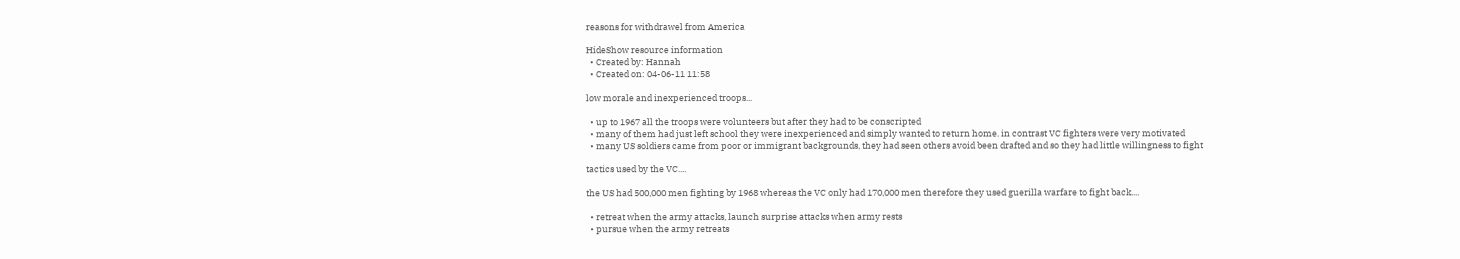reasons for withdrawel from America

HideShow resource information
  • Created by: Hannah
  • Created on: 04-06-11 11:58

low morale and inexperienced troops...

  • up to 1967 all the troops were volunteers but after they had to be conscripted
  • many of them had just left school they were inexperienced and simply wanted to return home. in contrast VC fighters were very motivated
  • many US soldiers came from poor or immigrant backgrounds, they had seen others avoid been drafted and so they had little willingness to fight

tactics used by the VC....

the US had 500,000 men fighting by 1968 whereas the VC only had 170,000 men therefore they used guerilla warfare to fight back....

  • retreat when the army attacks, launch surprise attacks when army rests
  • pursue when the army retreats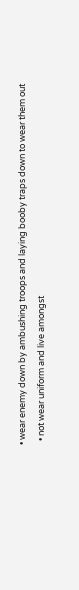• wear enemy down by ambushing troops and laying booby traps down to wear them out
  • not wear uniform and live amongst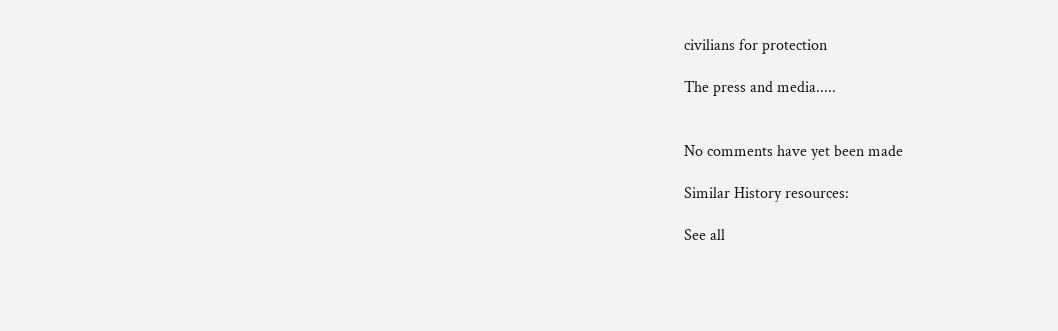civilians for protection

The press and media.....


No comments have yet been made

Similar History resources:

See all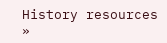History resources »